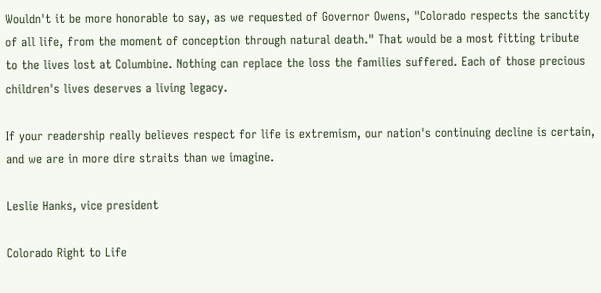Wouldn't it be more honorable to say, as we requested of Governor Owens, "Colorado respects the sanctity of all life, from the moment of conception through natural death." That would be a most fitting tribute to the lives lost at Columbine. Nothing can replace the loss the families suffered. Each of those precious children's lives deserves a living legacy.

If your readership really believes respect for life is extremism, our nation's continuing decline is certain, and we are in more dire straits than we imagine.

Leslie Hanks, vice president

Colorado Right to Life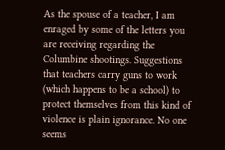As the spouse of a teacher, I am enraged by some of the letters you are receiving regarding the Columbine shootings. Suggestions that teachers carry guns to work (which happens to be a school) to protect themselves from this kind of violence is plain ignorance. No one seems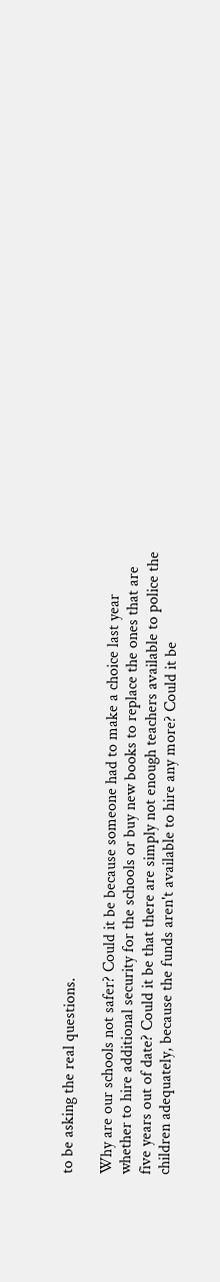to be asking the real questions.

Why are our schools not safer? Could it be because someone had to make a choice last year whether to hire additional security for the schools or buy new books to replace the ones that are five years out of date? Could it be that there are simply not enough teachers available to police the children adequately, because the funds aren't available to hire any more? Could it be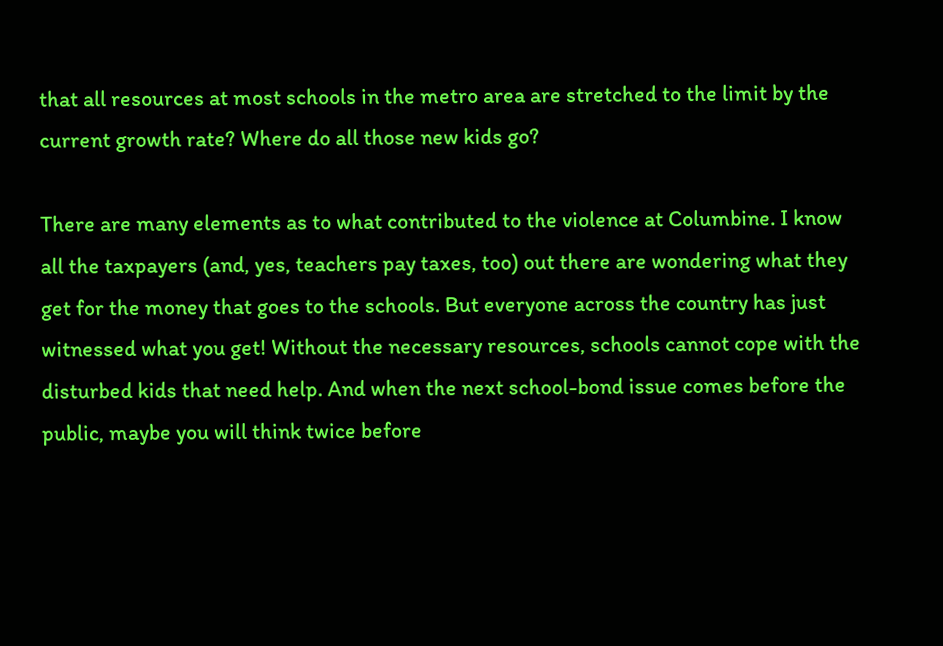that all resources at most schools in the metro area are stretched to the limit by the current growth rate? Where do all those new kids go?

There are many elements as to what contributed to the violence at Columbine. I know all the taxpayers (and, yes, teachers pay taxes, too) out there are wondering what they get for the money that goes to the schools. But everyone across the country has just witnessed what you get! Without the necessary resources, schools cannot cope with the disturbed kids that need help. And when the next school-bond issue comes before the public, maybe you will think twice before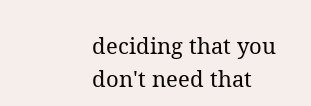deciding that you don't need that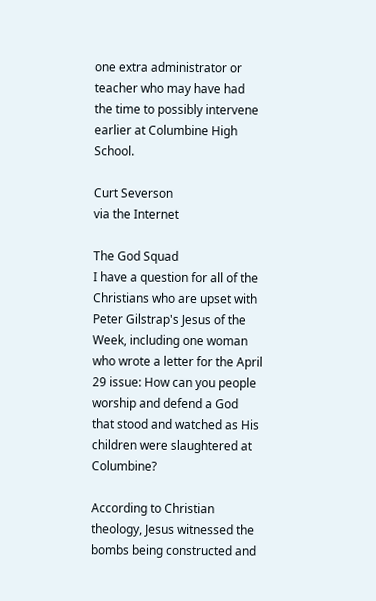one extra administrator or teacher who may have had the time to possibly intervene earlier at Columbine High School.

Curt Severson
via the Internet

The God Squad
I have a question for all of the Christians who are upset with Peter Gilstrap's Jesus of the Week, including one woman who wrote a letter for the April 29 issue: How can you people worship and defend a God that stood and watched as His children were slaughtered at Columbine?

According to Christian theology, Jesus witnessed the bombs being constructed and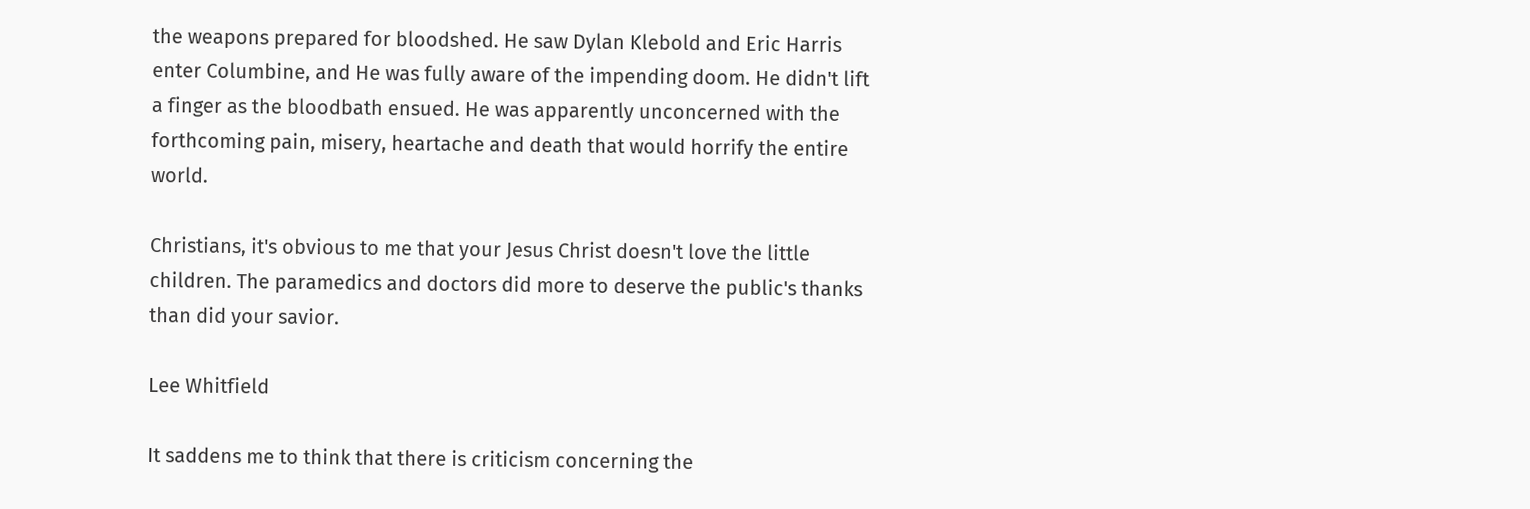the weapons prepared for bloodshed. He saw Dylan Klebold and Eric Harris enter Columbine, and He was fully aware of the impending doom. He didn't lift a finger as the bloodbath ensued. He was apparently unconcerned with the forthcoming pain, misery, heartache and death that would horrify the entire world.

Christians, it's obvious to me that your Jesus Christ doesn't love the little children. The paramedics and doctors did more to deserve the public's thanks than did your savior.

Lee Whitfield

It saddens me to think that there is criticism concerning the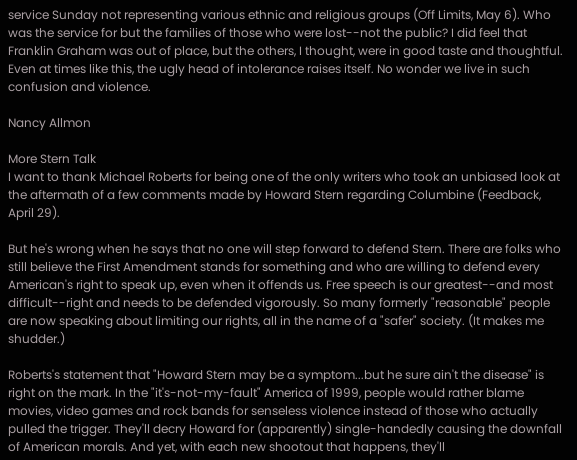service Sunday not representing various ethnic and religious groups (Off Limits, May 6). Who was the service for but the families of those who were lost--not the public? I did feel that Franklin Graham was out of place, but the others, I thought, were in good taste and thoughtful. Even at times like this, the ugly head of intolerance raises itself. No wonder we live in such confusion and violence.

Nancy Allmon

More Stern Talk
I want to thank Michael Roberts for being one of the only writers who took an unbiased look at the aftermath of a few comments made by Howard Stern regarding Columbine (Feedback, April 29).

But he's wrong when he says that no one will step forward to defend Stern. There are folks who still believe the First Amendment stands for something and who are willing to defend every American's right to speak up, even when it offends us. Free speech is our greatest--and most difficult--right and needs to be defended vigorously. So many formerly "reasonable" people are now speaking about limiting our rights, all in the name of a "safer" society. (It makes me shudder.)

Roberts's statement that "Howard Stern may be a symptom...but he sure ain't the disease" is right on the mark. In the "it's-not-my-fault" America of 1999, people would rather blame movies, video games and rock bands for senseless violence instead of those who actually pulled the trigger. They'll decry Howard for (apparently) single-handedly causing the downfall of American morals. And yet, with each new shootout that happens, they'll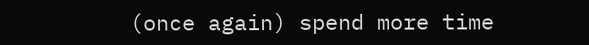(once again) spend more time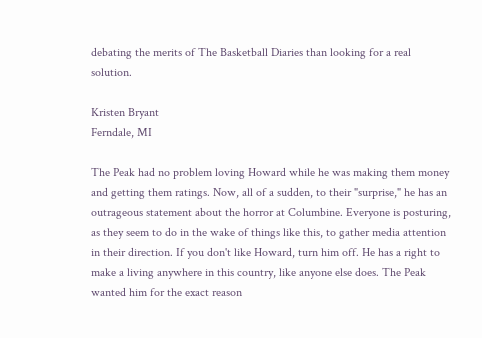debating the merits of The Basketball Diaries than looking for a real solution.

Kristen Bryant
Ferndale, MI

The Peak had no problem loving Howard while he was making them money and getting them ratings. Now, all of a sudden, to their "surprise," he has an outrageous statement about the horror at Columbine. Everyone is posturing, as they seem to do in the wake of things like this, to gather media attention in their direction. If you don't like Howard, turn him off. He has a right to make a living anywhere in this country, like anyone else does. The Peak wanted him for the exact reason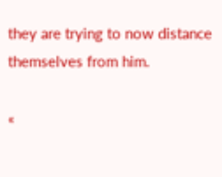they are trying to now distance themselves from him.

«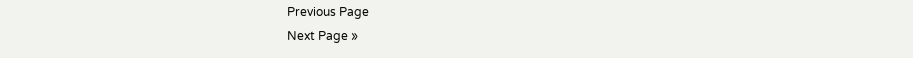Previous Page
Next Page »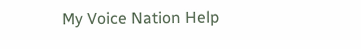My Voice Nation Help